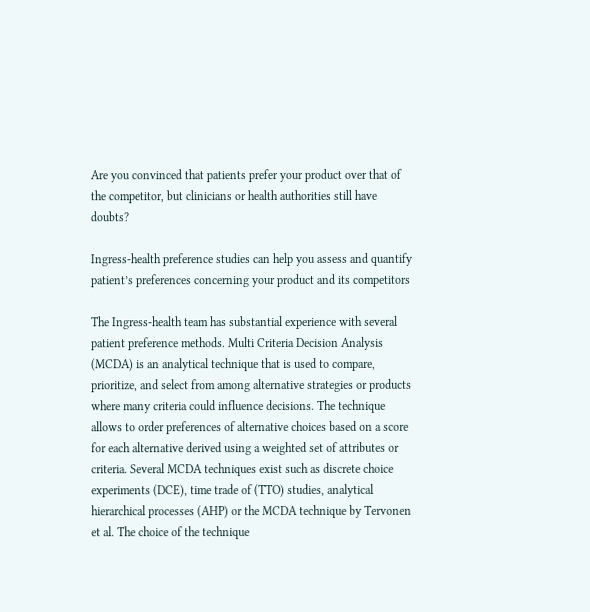Are you convinced that patients prefer your product over that of the competitor, but clinicians or health authorities still have doubts?

Ingress-health preference studies can help you assess and quantify patient’s preferences concerning your product and its competitors

The Ingress-health team has substantial experience with several patient preference methods. Multi Criteria Decision Analysis (MCDA) is an analytical technique that is used to compare, prioritize, and select from among alternative strategies or products where many criteria could influence decisions. The technique allows to order preferences of alternative choices based on a score for each alternative derived using a weighted set of attributes or criteria. Several MCDA techniques exist such as discrete choice experiments (DCE), time trade of (TTO) studies, analytical hierarchical processes (AHP) or the MCDA technique by Tervonen et al. The choice of the technique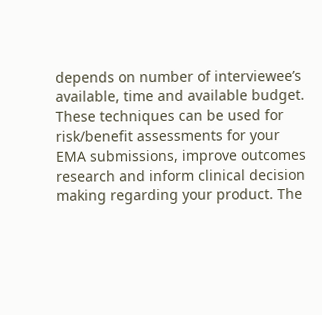depends on number of interviewee’s available, time and available budget. These techniques can be used for risk/benefit assessments for your EMA submissions, improve outcomes research and inform clinical decision making regarding your product. The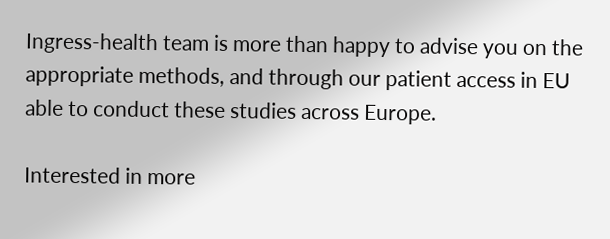Ingress-health team is more than happy to advise you on the appropriate methods, and through our patient access in EU able to conduct these studies across Europe.

Interested in more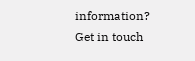information?
Get in touch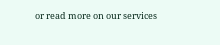or read more on our services